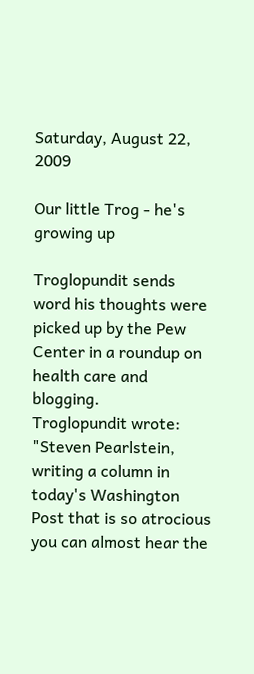Saturday, August 22, 2009

Our little Trog - he's growing up

Troglopundit sends word his thoughts were picked up by the Pew Center in a roundup on health care and blogging.
Troglopundit wrote:
"Steven Pearlstein, writing a column in today's Washington Post that is so atrocious you can almost hear the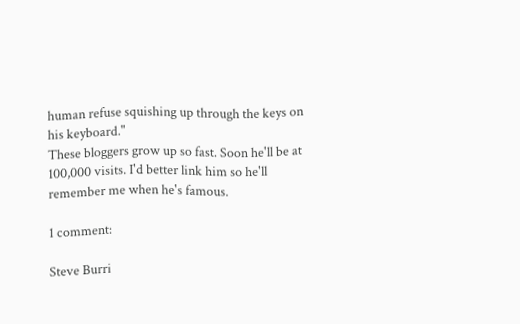human refuse squishing up through the keys on his keyboard."
These bloggers grow up so fast. Soon he'll be at 100,000 visits. I'd better link him so he'll remember me when he's famous.

1 comment:

Steve Burri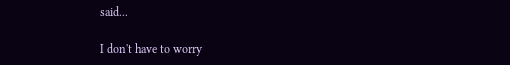said...

I don't have to worry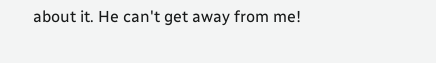about it. He can't get away from me!